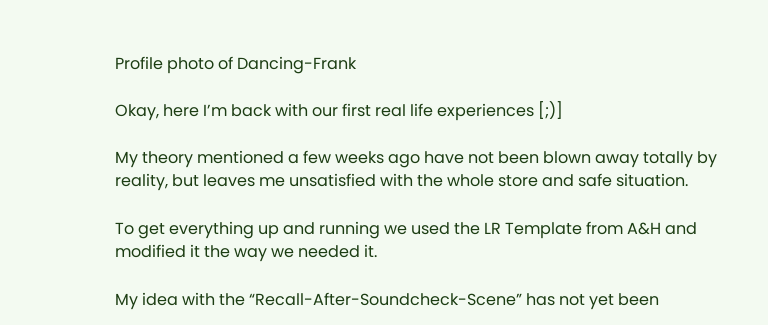Profile photo of Dancing-Frank

Okay, here I’m back with our first real life experiences [;)]

My theory mentioned a few weeks ago have not been blown away totally by reality, but leaves me unsatisfied with the whole store and safe situation.

To get everything up and running we used the LR Template from A&H and modified it the way we needed it.

My idea with the “Recall-After-Soundcheck-Scene” has not yet been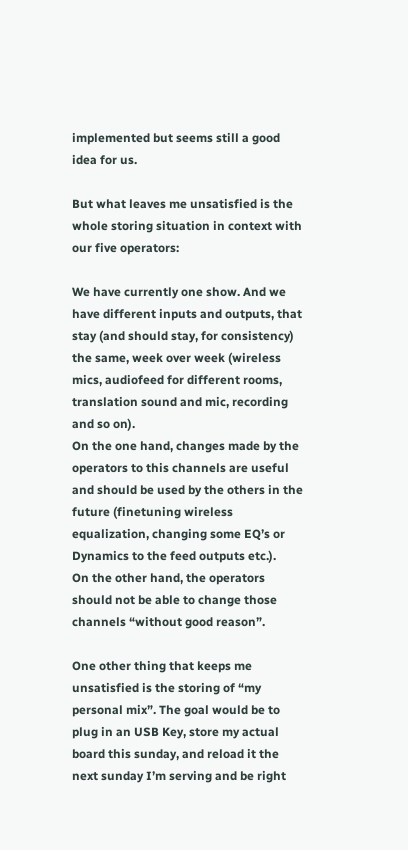implemented but seems still a good idea for us.

But what leaves me unsatisfied is the whole storing situation in context with our five operators:

We have currently one show. And we have different inputs and outputs, that stay (and should stay, for consistency) the same, week over week (wireless mics, audiofeed for different rooms, translation sound and mic, recording and so on).
On the one hand, changes made by the operators to this channels are useful and should be used by the others in the future (finetuning wireless equalization, changing some EQ’s or Dynamics to the feed outputs etc.).
On the other hand, the operators should not be able to change those channels “without good reason”.

One other thing that keeps me unsatisfied is the storing of “my personal mix”. The goal would be to plug in an USB Key, store my actual board this sunday, and reload it the next sunday I’m serving and be right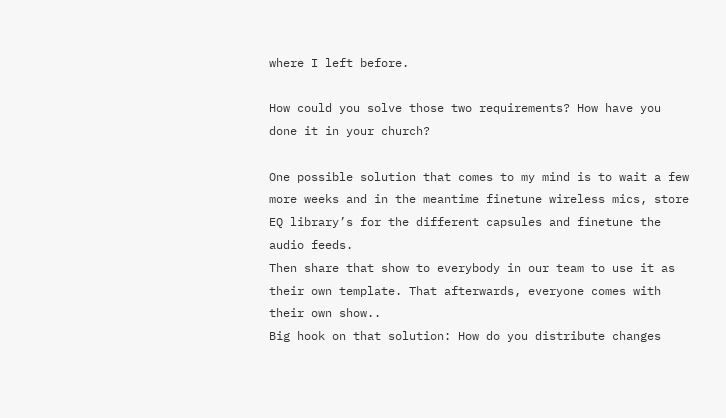where I left before.

How could you solve those two requirements? How have you done it in your church?

One possible solution that comes to my mind is to wait a few more weeks and in the meantime finetune wireless mics, store EQ library’s for the different capsules and finetune the audio feeds.
Then share that show to everybody in our team to use it as their own template. That afterwards, everyone comes with their own show..
Big hook on that solution: How do you distribute changes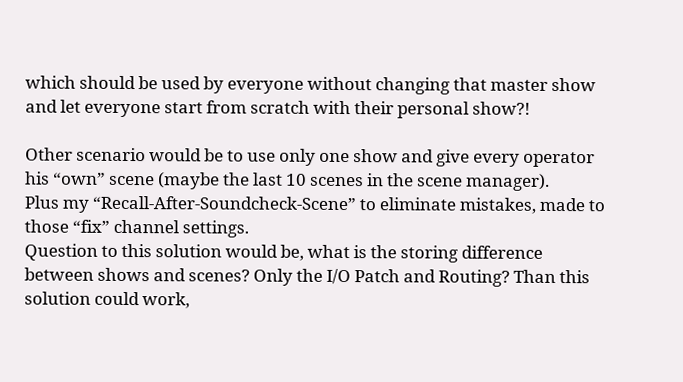which should be used by everyone without changing that master show and let everyone start from scratch with their personal show?!

Other scenario would be to use only one show and give every operator his “own” scene (maybe the last 10 scenes in the scene manager).
Plus my “Recall-After-Soundcheck-Scene” to eliminate mistakes, made to those “fix” channel settings.
Question to this solution would be, what is the storing difference between shows and scenes? Only the I/O Patch and Routing? Than this solution could work,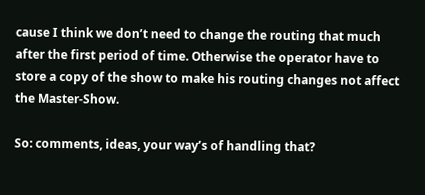cause I think we don’t need to change the routing that much after the first period of time. Otherwise the operator have to store a copy of the show to make his routing changes not affect the Master-Show.

So: comments, ideas, your way’s of handling that?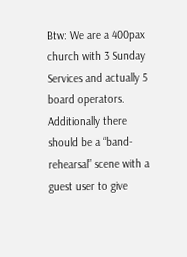Btw: We are a 400pax church with 3 Sunday Services and actually 5 board operators. Additionally there should be a “band-rehearsal” scene with a guest user to give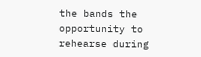the bands the opportunity to rehearse during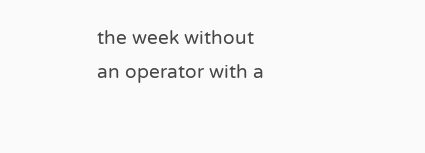the week without an operator with a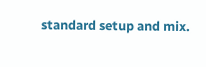standard setup and mix.